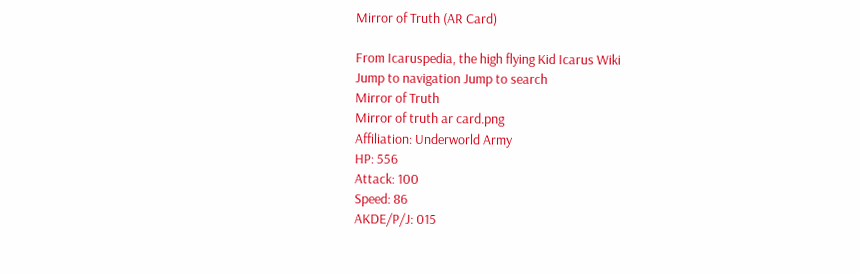Mirror of Truth (AR Card)

From Icaruspedia, the high flying Kid Icarus Wiki
Jump to navigation Jump to search
Mirror of Truth
Mirror of truth ar card.png
Affiliation: Underworld Army
HP: 556
Attack: 100
Speed: 86
AKDE/P/J: 015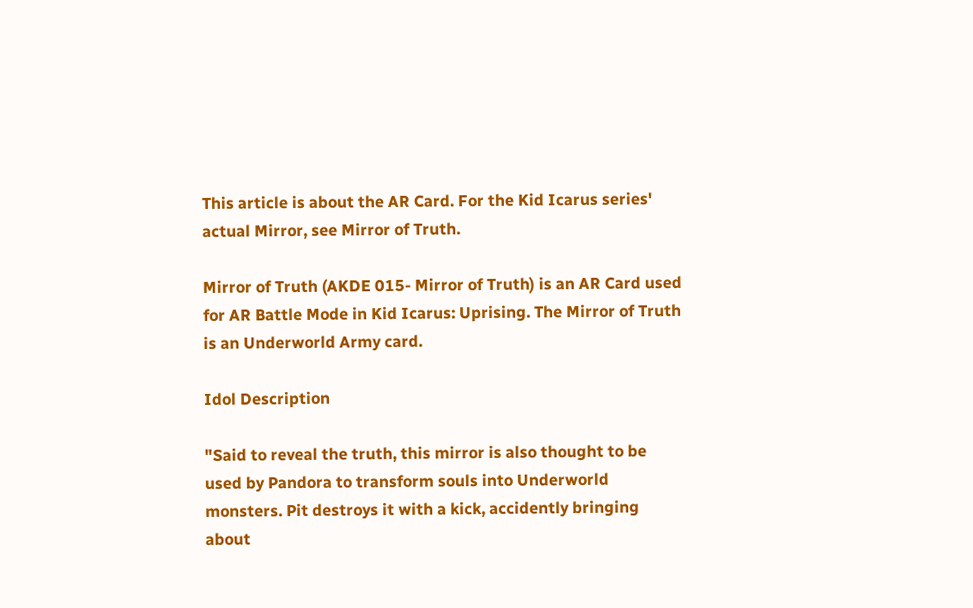This article is about the AR Card. For the Kid Icarus series' actual Mirror, see Mirror of Truth.

Mirror of Truth (AKDE 015- Mirror of Truth) is an AR Card used for AR Battle Mode in Kid Icarus: Uprising. The Mirror of Truth is an Underworld Army card.

Idol Description

"Said to reveal the truth, this mirror is also thought to be used by Pandora to transform souls into Underworld monsters. Pit destroys it with a kick, accidently bringing about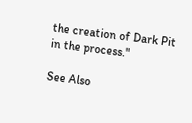the creation of Dark Pit in the process."

See Also